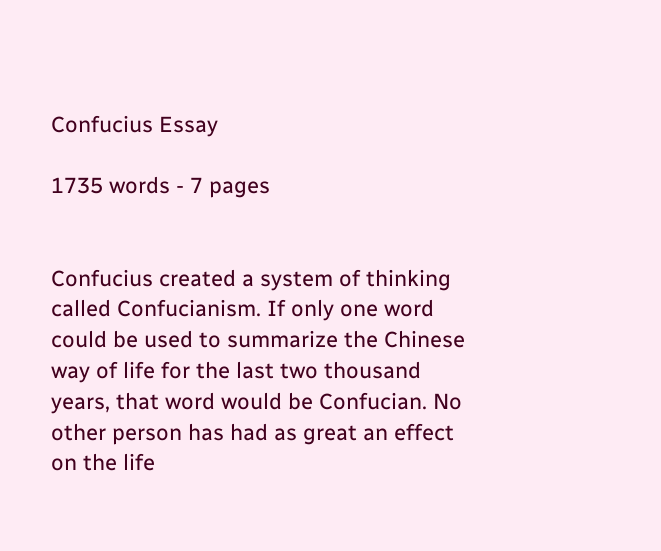Confucius Essay

1735 words - 7 pages


Confucius created a system of thinking called Confucianism. If only one word could be used to summarize the Chinese way of life for the last two thousand years, that word would be Confucian. No other person has had as great an effect on the life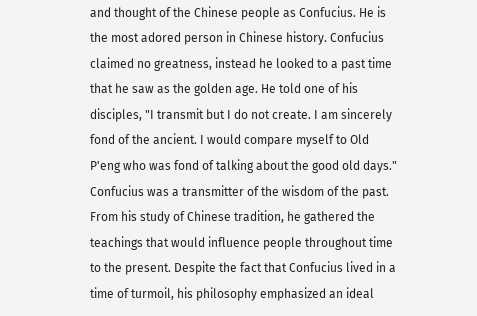and thought of the Chinese people as Confucius. He is the most adored person in Chinese history. Confucius claimed no greatness, instead he looked to a past time that he saw as the golden age. He told one of his disciples, "I transmit but I do not create. I am sincerely fond of the ancient. I would compare myself to Old P'eng who was fond of talking about the good old days." Confucius was a transmitter of the wisdom of the past. From his study of Chinese tradition, he gathered the teachings that would influence people throughout time to the present. Despite the fact that Confucius lived in a time of turmoil, his philosophy emphasized an ideal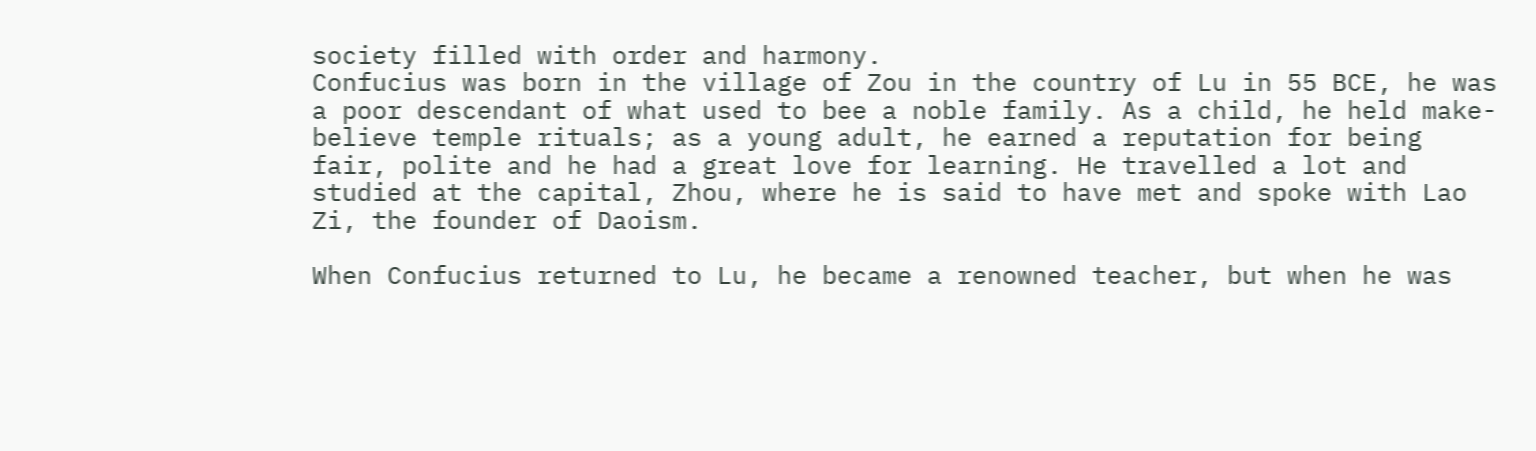society filled with order and harmony.
Confucius was born in the village of Zou in the country of Lu in 55 BCE, he was a poor descendant of what used to bee a noble family. As a child, he held make-believe temple rituals; as a young adult, he earned a reputation for being fair, polite and he had a great love for learning. He travelled a lot and studied at the capital, Zhou, where he is said to have met and spoke with Lao Zi, the founder of Daoism.

When Confucius returned to Lu, he became a renowned teacher, but when he was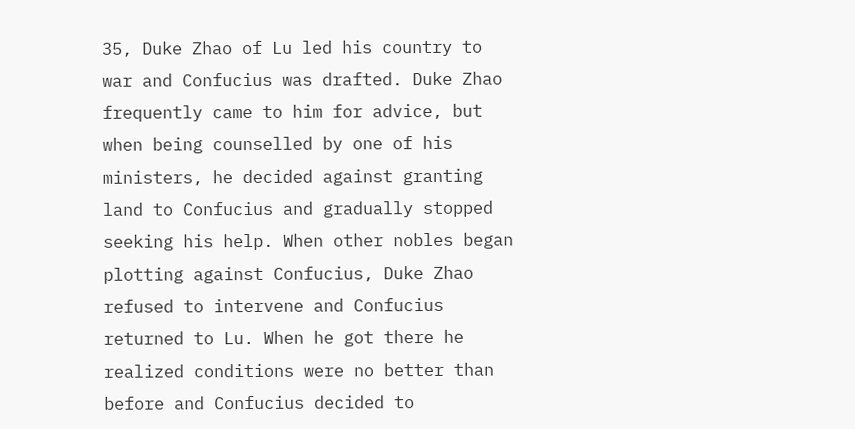35, Duke Zhao of Lu led his country to war and Confucius was drafted. Duke Zhao frequently came to him for advice, but when being counselled by one of his ministers, he decided against granting land to Confucius and gradually stopped seeking his help. When other nobles began plotting against Confucius, Duke Zhao refused to intervene and Confucius returned to Lu. When he got there he realized conditions were no better than before and Confucius decided to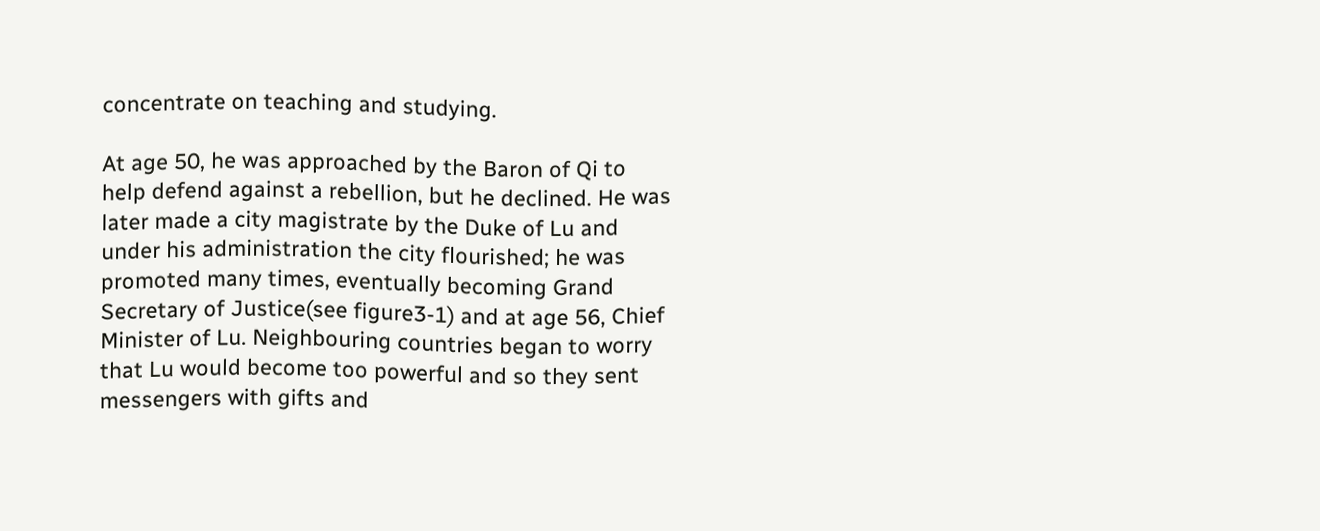concentrate on teaching and studying.

At age 50, he was approached by the Baron of Qi to help defend against a rebellion, but he declined. He was later made a city magistrate by the Duke of Lu and under his administration the city flourished; he was promoted many times, eventually becoming Grand Secretary of Justice(see figure3-1) and at age 56, Chief Minister of Lu. Neighbouring countries began to worry that Lu would become too powerful and so they sent messengers with gifts and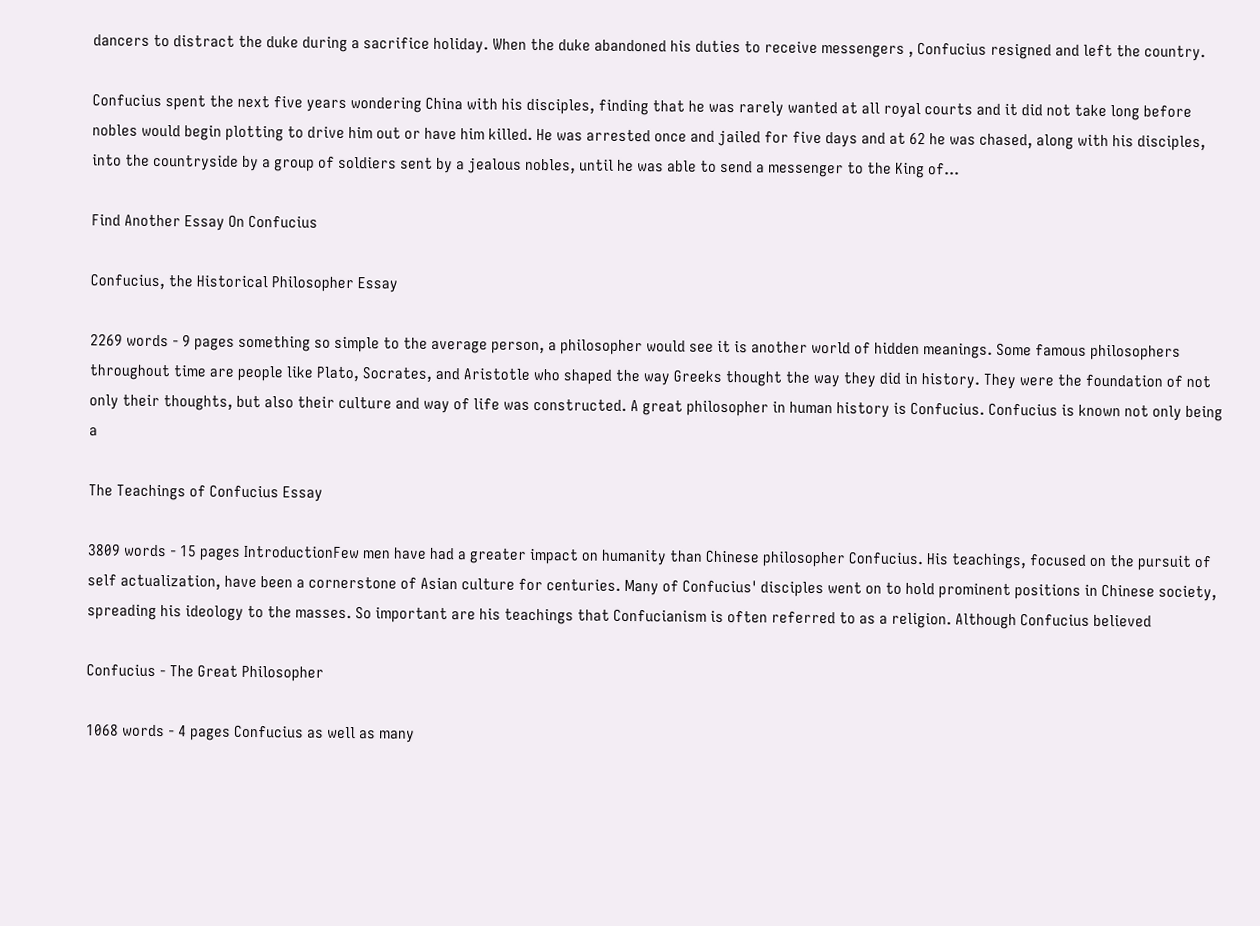dancers to distract the duke during a sacrifice holiday. When the duke abandoned his duties to receive messengers , Confucius resigned and left the country.

Confucius spent the next five years wondering China with his disciples, finding that he was rarely wanted at all royal courts and it did not take long before nobles would begin plotting to drive him out or have him killed. He was arrested once and jailed for five days and at 62 he was chased, along with his disciples, into the countryside by a group of soldiers sent by a jealous nobles, until he was able to send a messenger to the King of...

Find Another Essay On Confucius

Confucius, the Historical Philosopher Essay

2269 words - 9 pages something so simple to the average person, a philosopher would see it is another world of hidden meanings. Some famous philosophers throughout time are people like Plato, Socrates, and Aristotle who shaped the way Greeks thought the way they did in history. They were the foundation of not only their thoughts, but also their culture and way of life was constructed. A great philosopher in human history is Confucius. Confucius is known not only being a

The Teachings of Confucius Essay

3809 words - 15 pages IntroductionFew men have had a greater impact on humanity than Chinese philosopher Confucius. His teachings, focused on the pursuit of self actualization, have been a cornerstone of Asian culture for centuries. Many of Confucius' disciples went on to hold prominent positions in Chinese society, spreading his ideology to the masses. So important are his teachings that Confucianism is often referred to as a religion. Although Confucius believed

Confucius - The Great Philosopher

1068 words - 4 pages Confucius as well as many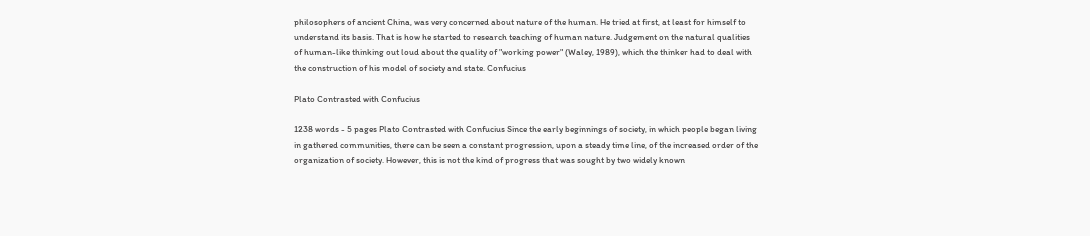philosophers of ancient China, was very concerned about nature of the human. He tried at first, at least for himself to understand its basis. That is how he started to research teaching of human nature. Judgement on the natural qualities of human-like thinking out loud about the quality of "working power" (Waley, 1989), which the thinker had to deal with the construction of his model of society and state. Confucius

Plato Contrasted with Confucius

1238 words - 5 pages Plato Contrasted with Confucius Since the early beginnings of society, in which people began living in gathered communities, there can be seen a constant progression, upon a steady time line, of the increased order of the organization of society. However, this is not the kind of progress that was sought by two widely known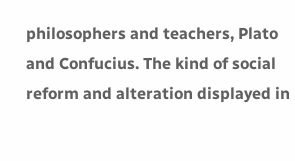philosophers and teachers, Plato and Confucius. The kind of social reform and alteration displayed in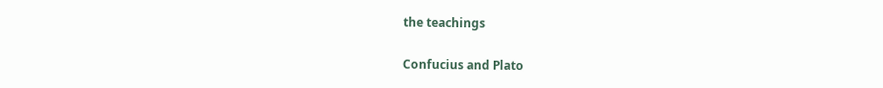the teachings

Confucius and Plato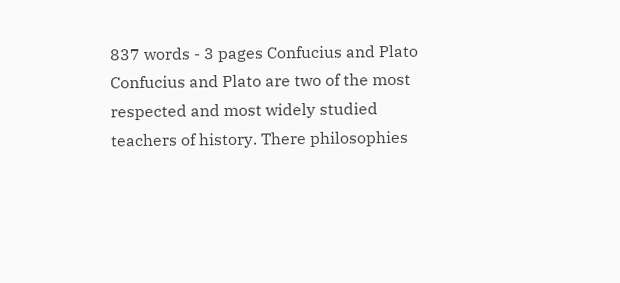837 words - 3 pages Confucius and Plato      Confucius and Plato are two of the most respected and most widely studied teachers of history. There philosophies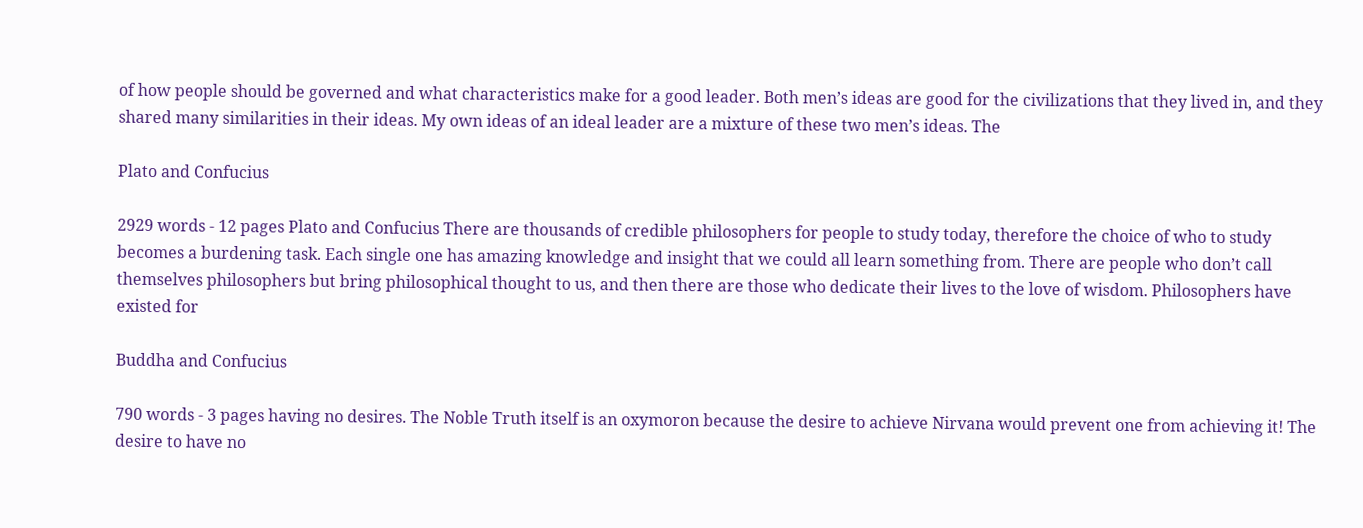of how people should be governed and what characteristics make for a good leader. Both men’s ideas are good for the civilizations that they lived in, and they shared many similarities in their ideas. My own ideas of an ideal leader are a mixture of these two men’s ideas. The

Plato and Confucius

2929 words - 12 pages Plato and Confucius There are thousands of credible philosophers for people to study today, therefore the choice of who to study becomes a burdening task. Each single one has amazing knowledge and insight that we could all learn something from. There are people who don’t call themselves philosophers but bring philosophical thought to us, and then there are those who dedicate their lives to the love of wisdom. Philosophers have existed for

Buddha and Confucius

790 words - 3 pages having no desires. The Noble Truth itself is an oxymoron because the desire to achieve Nirvana would prevent one from achieving it! The desire to have no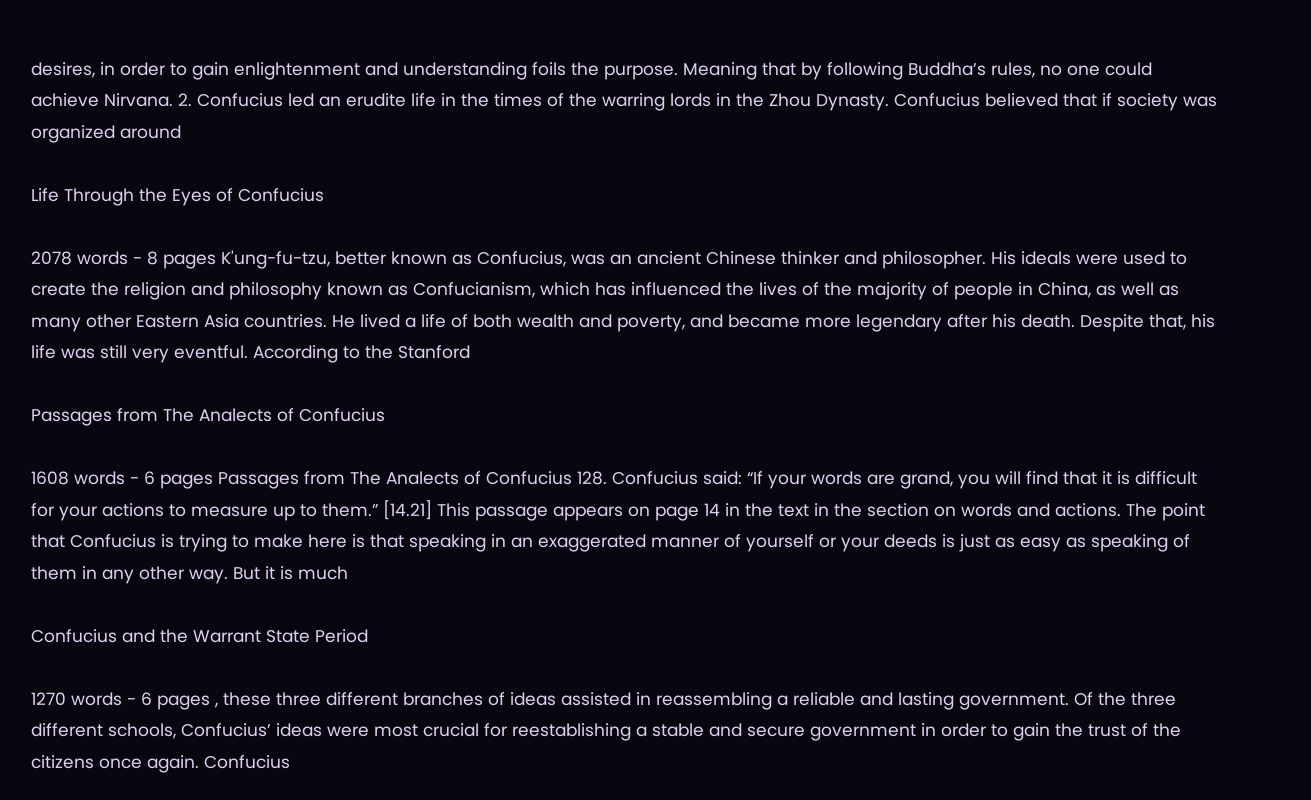desires, in order to gain enlightenment and understanding foils the purpose. Meaning that by following Buddha’s rules, no one could achieve Nirvana. 2. Confucius led an erudite life in the times of the warring lords in the Zhou Dynasty. Confucius believed that if society was organized around

Life Through the Eyes of Confucius

2078 words - 8 pages K'ung-fu-tzu, better known as Confucius, was an ancient Chinese thinker and philosopher. His ideals were used to create the religion and philosophy known as Confucianism, which has influenced the lives of the majority of people in China, as well as many other Eastern Asia countries. He lived a life of both wealth and poverty, and became more legendary after his death. Despite that, his life was still very eventful. According to the Stanford

Passages from The Analects of Confucius

1608 words - 6 pages Passages from The Analects of Confucius 128. Confucius said: “If your words are grand, you will find that it is difficult for your actions to measure up to them.” [14.21] This passage appears on page 14 in the text in the section on words and actions. The point that Confucius is trying to make here is that speaking in an exaggerated manner of yourself or your deeds is just as easy as speaking of them in any other way. But it is much

Confucius and the Warrant State Period

1270 words - 6 pages , these three different branches of ideas assisted in reassembling a reliable and lasting government. Of the three different schools, Confucius’ ideas were most crucial for reestablishing a stable and secure government in order to gain the trust of the citizens once again. Confucius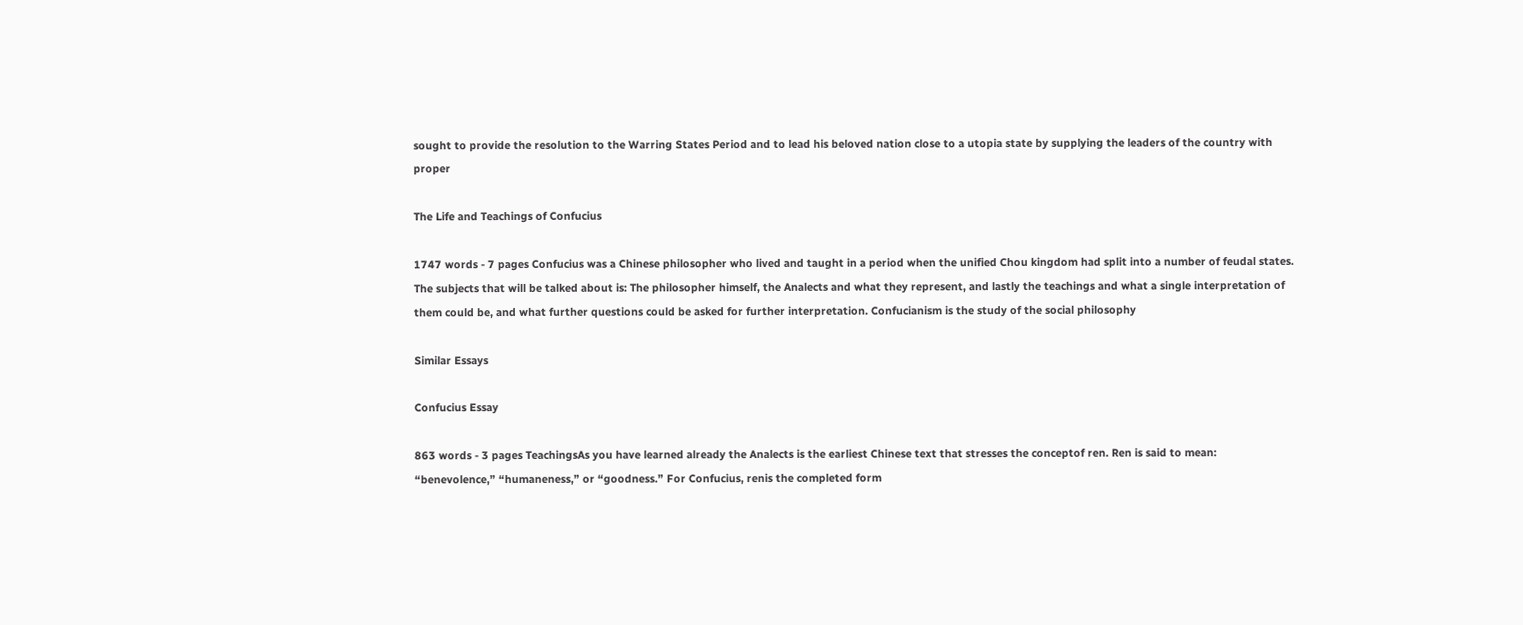sought to provide the resolution to the Warring States Period and to lead his beloved nation close to a utopia state by supplying the leaders of the country with proper

The Life and Teachings of Confucius

1747 words - 7 pages Confucius was a Chinese philosopher who lived and taught in a period when the unified Chou kingdom had split into a number of feudal states. The subjects that will be talked about is: The philosopher himself, the Analects and what they represent, and lastly the teachings and what a single interpretation of them could be, and what further questions could be asked for further interpretation. Confucianism is the study of the social philosophy

Similar Essays

Confucius Essay

863 words - 3 pages TeachingsAs you have learned already the Analects is the earliest Chinese text that stresses the conceptof ren. Ren is said to mean: “benevolence,” “humaneness,” or “goodness.” For Confucius, renis the completed form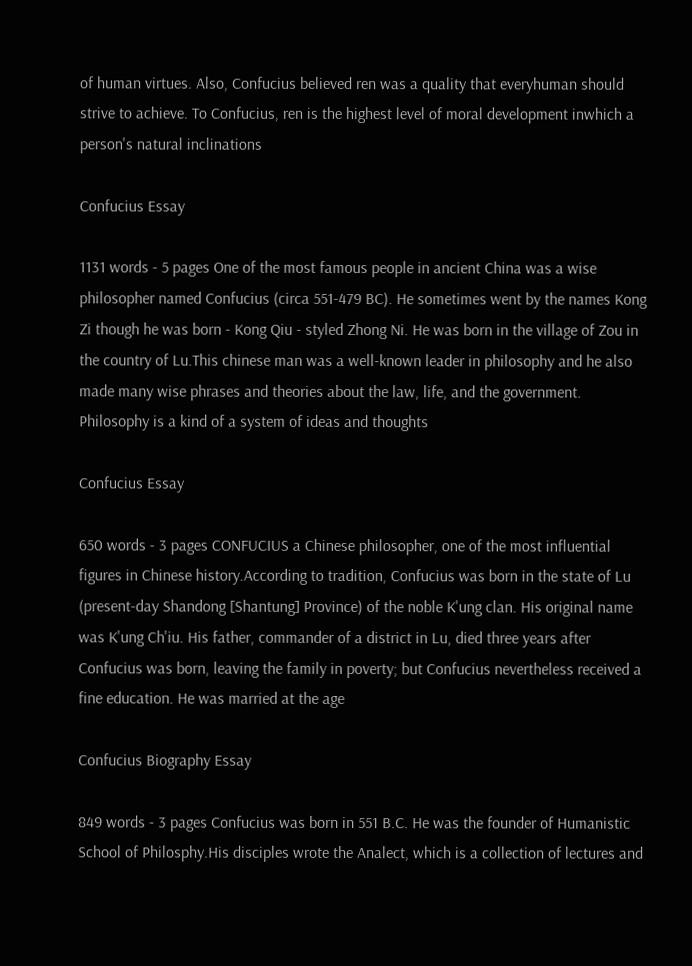of human virtues. Also, Confucius believed ren was a quality that everyhuman should strive to achieve. To Confucius, ren is the highest level of moral development inwhich a person's natural inclinations

Confucius Essay

1131 words - 5 pages One of the most famous people in ancient China was a wise philosopher named Confucius (circa 551-479 BC). He sometimes went by the names Kong Zi though he was born - Kong Qiu - styled Zhong Ni. He was born in the village of Zou in the country of Lu.This chinese man was a well-known leader in philosophy and he also made many wise phrases and theories about the law, life, and the government. Philosophy is a kind of a system of ideas and thoughts

Confucius Essay

650 words - 3 pages CONFUCIUS a Chinese philosopher, one of the most influential figures in Chinese history.According to tradition, Confucius was born in the state of Lu (present-day Shandong [Shantung] Province) of the noble K'ung clan. His original name was K'ung Ch'iu. His father, commander of a district in Lu, died three years after Confucius was born, leaving the family in poverty; but Confucius nevertheless received a fine education. He was married at the age

Confucius Biography Essay

849 words - 3 pages Confucius was born in 551 B.C. He was the founder of Humanistic School of Philosphy.His disciples wrote the Analect, which is a collection of lectures and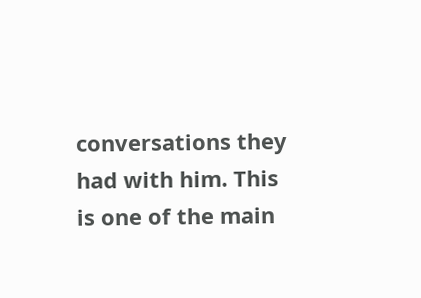conversations they had with him. This is one of the main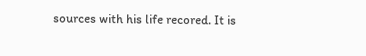sources with his life recored. It is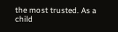the most trusted. As a child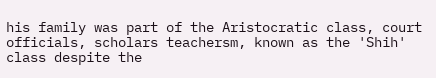his family was part of the Aristocratic class, court officials, scholars teachersm, known as the 'Shih' class despite the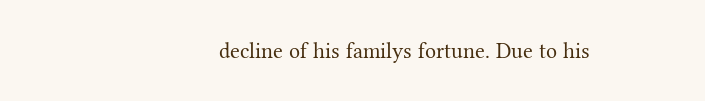decline of his familys fortune. Due to his